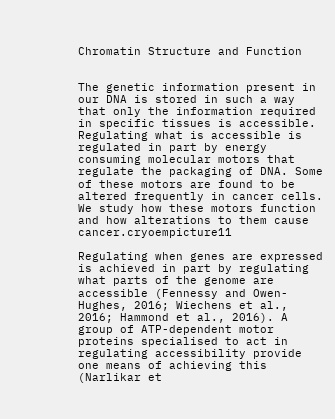Chromatin Structure and Function


The genetic information present in our DNA is stored in such a way that only the information required in specific tissues is accessible. Regulating what is accessible is regulated in part by energy consuming molecular motors that regulate the packaging of DNA. Some of these motors are found to be altered frequently in cancer cells. We study how these motors function and how alterations to them cause cancer.cryoempicture11

Regulating when genes are expressed is achieved in part by regulating what parts of the genome are accessible (Fennessy and Owen-Hughes, 2016; Wiechens et al., 2016; Hammond et al., 2016). A group of ATP-dependent motor proteins specialised to act in regulating accessibility provide one means of achieving this (Narlikar et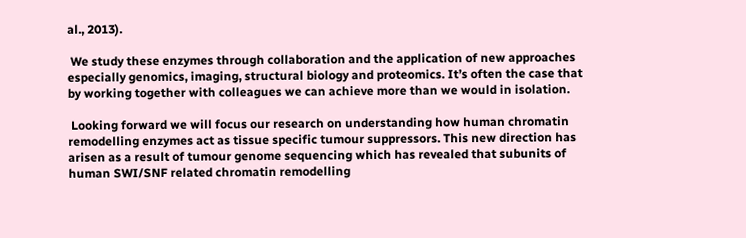al., 2013).

 We study these enzymes through collaboration and the application of new approaches especially genomics, imaging, structural biology and proteomics. It’s often the case that by working together with colleagues we can achieve more than we would in isolation.

 Looking forward we will focus our research on understanding how human chromatin remodelling enzymes act as tissue specific tumour suppressors. This new direction has arisen as a result of tumour genome sequencing which has revealed that subunits of human SWI/SNF related chromatin remodelling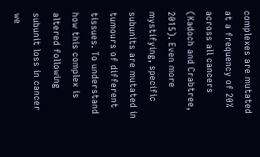complexes are mutated at a frequency of 20% across all cancers (Kadoch and Crabtree, 2015). Even more mystifying, specific subunits are mutated in tumours of different tissues. To understand how this complex is altered following subunit loss in cancer we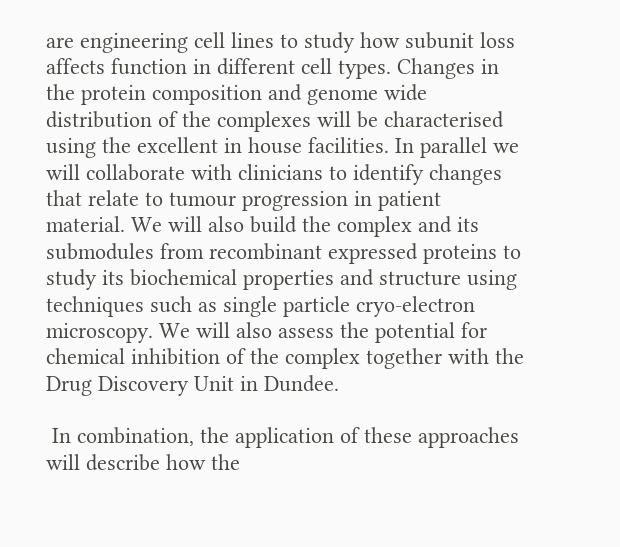are engineering cell lines to study how subunit loss affects function in different cell types. Changes in the protein composition and genome wide distribution of the complexes will be characterised using the excellent in house facilities. In parallel we will collaborate with clinicians to identify changes that relate to tumour progression in patient material. We will also build the complex and its submodules from recombinant expressed proteins to study its biochemical properties and structure using techniques such as single particle cryo-electron microscopy. We will also assess the potential for chemical inhibition of the complex together with the Drug Discovery Unit in Dundee.

 In combination, the application of these approaches will describe how the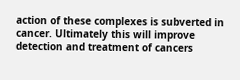action of these complexes is subverted in cancer. Ultimately this will improve detection and treatment of cancers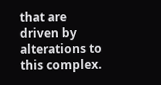that are driven by alterations to this complex.